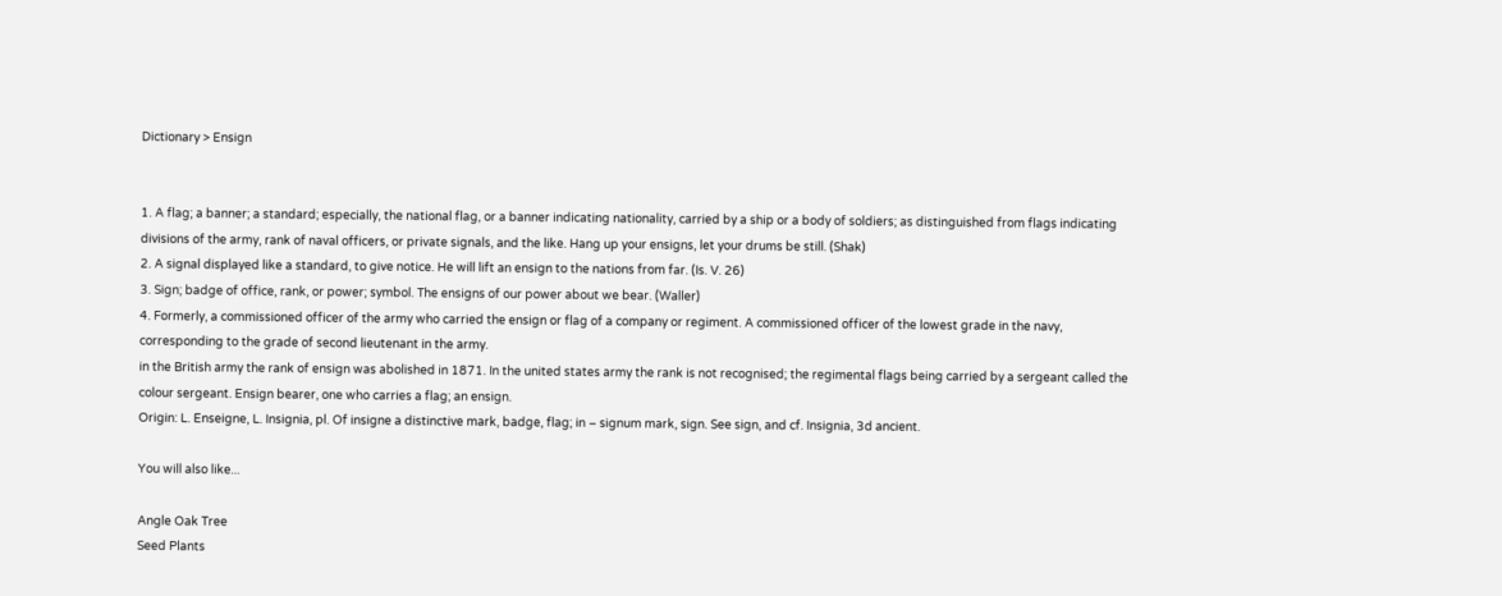Dictionary > Ensign


1. A flag; a banner; a standard; especially, the national flag, or a banner indicating nationality, carried by a ship or a body of soldiers; as distinguished from flags indicating divisions of the army, rank of naval officers, or private signals, and the like. Hang up your ensigns, let your drums be still. (Shak)
2. A signal displayed like a standard, to give notice. He will lift an ensign to the nations from far. (Is. V. 26)
3. Sign; badge of office, rank, or power; symbol. The ensigns of our power about we bear. (Waller)
4. Formerly, a commissioned officer of the army who carried the ensign or flag of a company or regiment. A commissioned officer of the lowest grade in the navy, corresponding to the grade of second lieutenant in the army.
in the British army the rank of ensign was abolished in 1871. In the united states army the rank is not recognised; the regimental flags being carried by a sergeant called the colour sergeant. Ensign bearer, one who carries a flag; an ensign.
Origin: L. Enseigne, L. Insignia, pl. Of insigne a distinctive mark, badge, flag; in – signum mark, sign. See sign, and cf. Insignia, 3d ancient.

You will also like...

Angle Oak Tree
Seed Plants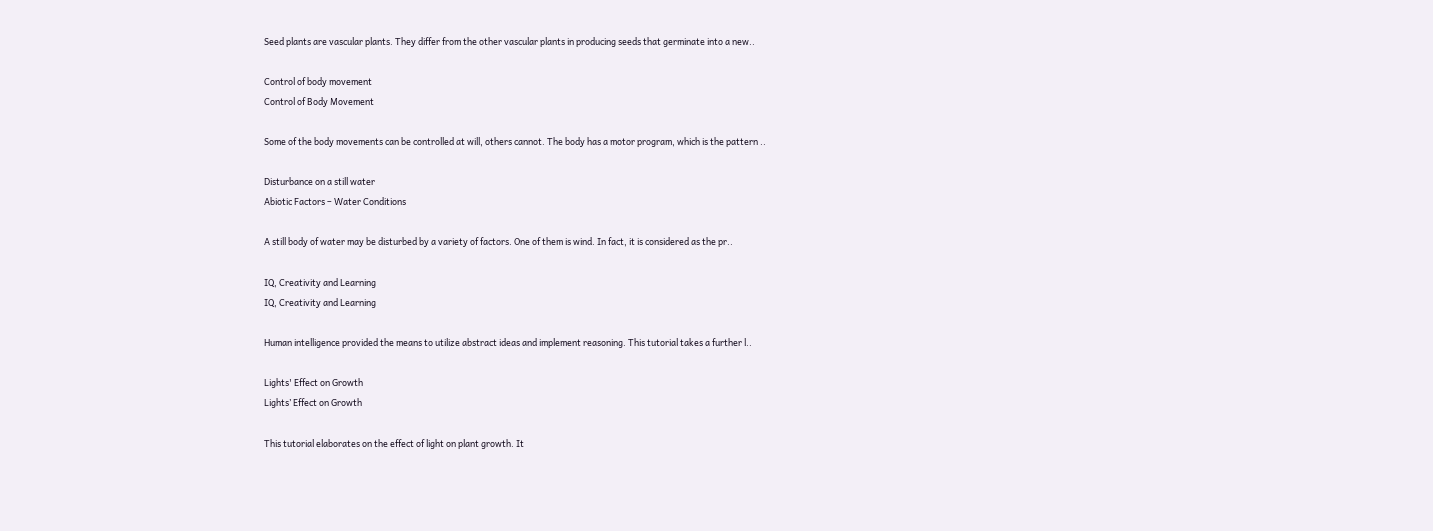Seed plants are vascular plants. They differ from the other vascular plants in producing seeds that germinate into a new..

Control of body movement
Control of Body Movement

Some of the body movements can be controlled at will, others cannot. The body has a motor program, which is the pattern ..

Disturbance on a still water
Abiotic Factors – Water Conditions

A still body of water may be disturbed by a variety of factors. One of them is wind. In fact, it is considered as the pr..

IQ, Creativity and Learning
IQ, Creativity and Learning

Human intelligence provided the means to utilize abstract ideas and implement reasoning. This tutorial takes a further l..

Lights' Effect on Growth
Lights’ Effect on Growth

This tutorial elaborates on the effect of light on plant growth. It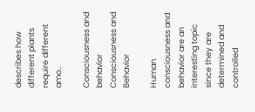describes how different plants require different amo..

Consciousness and behavior
Consciousness and Behavior

Human consciousness and behavior are an interesting topic since they are determined and controlled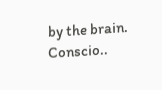by the brain. Conscio..